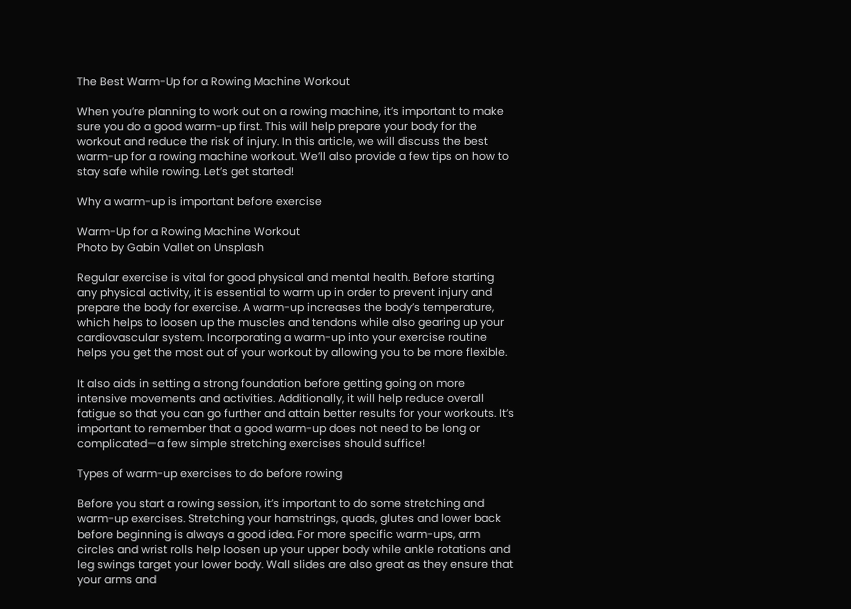The Best Warm-Up for a Rowing Machine Workout

When you’re planning to work out on a rowing machine, it’s important to make sure you do a good warm-up first. This will help prepare your body for the workout and reduce the risk of injury. In this article, we will discuss the best warm-up for a rowing machine workout. We’ll also provide a few tips on how to stay safe while rowing. Let’s get started!

Why a warm-up is important before exercise

Warm-Up for a Rowing Machine Workout
Photo by Gabin Vallet on Unsplash

Regular exercise is vital for good physical and mental health. Before starting any physical activity, it is essential to warm up in order to prevent injury and prepare the body for exercise. A warm-up increases the body’s temperature, which helps to loosen up the muscles and tendons while also gearing up your cardiovascular system. Incorporating a warm-up into your exercise routine helps you get the most out of your workout by allowing you to be more flexible.

It also aids in setting a strong foundation before getting going on more intensive movements and activities. Additionally, it will help reduce overall fatigue so that you can go further and attain better results for your workouts. It’s important to remember that a good warm-up does not need to be long or complicated—a few simple stretching exercises should suffice!

Types of warm-up exercises to do before rowing

Before you start a rowing session, it’s important to do some stretching and warm-up exercises. Stretching your hamstrings, quads, glutes and lower back before beginning is always a good idea. For more specific warm-ups, arm circles and wrist rolls help loosen up your upper body while ankle rotations and leg swings target your lower body. Wall slides are also great as they ensure that your arms and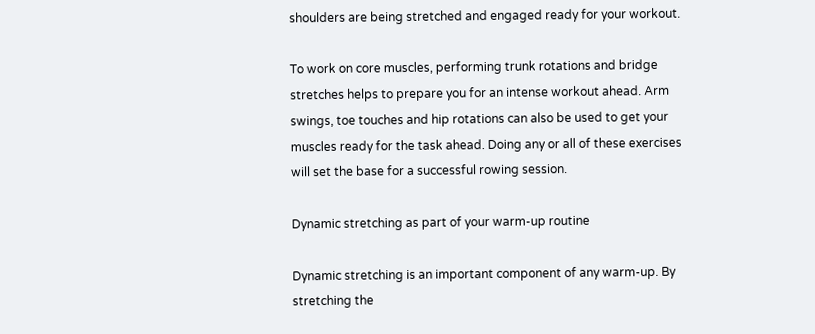shoulders are being stretched and engaged ready for your workout.

To work on core muscles, performing trunk rotations and bridge stretches helps to prepare you for an intense workout ahead. Arm swings, toe touches and hip rotations can also be used to get your muscles ready for the task ahead. Doing any or all of these exercises will set the base for a successful rowing session.

Dynamic stretching as part of your warm-up routine

Dynamic stretching is an important component of any warm-up. By stretching the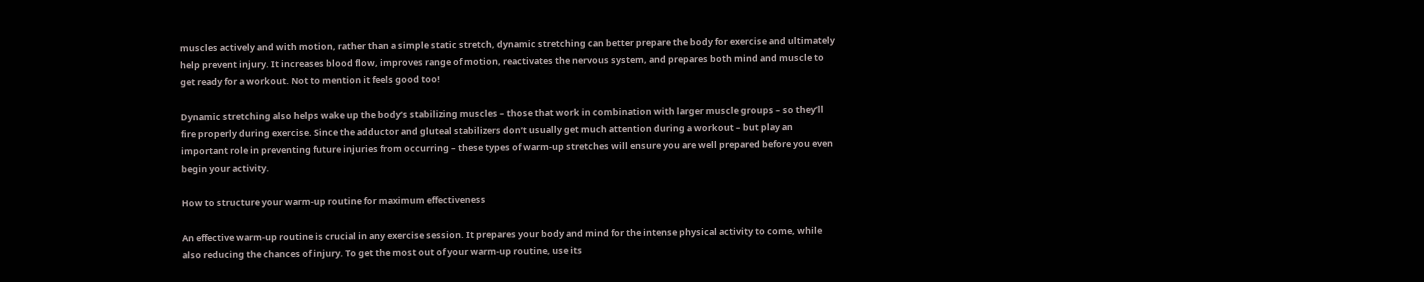muscles actively and with motion, rather than a simple static stretch, dynamic stretching can better prepare the body for exercise and ultimately help prevent injury. It increases blood flow, improves range of motion, reactivates the nervous system, and prepares both mind and muscle to get ready for a workout. Not to mention it feels good too!

Dynamic stretching also helps wake up the body’s stabilizing muscles – those that work in combination with larger muscle groups – so they’ll fire properly during exercise. Since the adductor and gluteal stabilizers don’t usually get much attention during a workout – but play an important role in preventing future injuries from occurring – these types of warm-up stretches will ensure you are well prepared before you even begin your activity.

How to structure your warm-up routine for maximum effectiveness

An effective warm-up routine is crucial in any exercise session. It prepares your body and mind for the intense physical activity to come, while also reducing the chances of injury. To get the most out of your warm-up routine, use its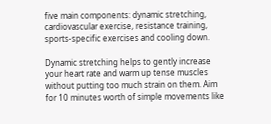five main components: dynamic stretching, cardiovascular exercise, resistance training, sports-specific exercises and cooling down.

Dynamic stretching helps to gently increase your heart rate and warm up tense muscles without putting too much strain on them. Aim for 10 minutes worth of simple movements like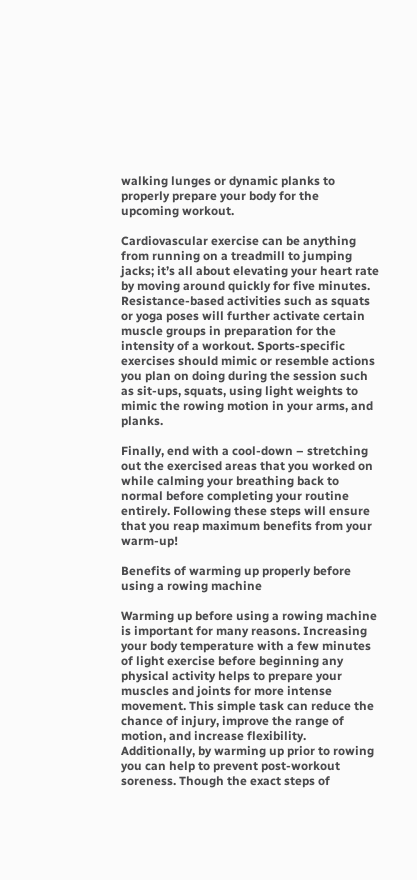walking lunges or dynamic planks to properly prepare your body for the upcoming workout.

Cardiovascular exercise can be anything from running on a treadmill to jumping jacks; it’s all about elevating your heart rate by moving around quickly for five minutes. Resistance-based activities such as squats or yoga poses will further activate certain muscle groups in preparation for the intensity of a workout. Sports-specific exercises should mimic or resemble actions you plan on doing during the session such as sit-ups, squats, using light weights to mimic the rowing motion in your arms, and planks.

Finally, end with a cool-down – stretching out the exercised areas that you worked on while calming your breathing back to normal before completing your routine entirely. Following these steps will ensure that you reap maximum benefits from your warm-up!

Benefits of warming up properly before using a rowing machine

Warming up before using a rowing machine is important for many reasons. Increasing your body temperature with a few minutes of light exercise before beginning any physical activity helps to prepare your muscles and joints for more intense movement. This simple task can reduce the chance of injury, improve the range of motion, and increase flexibility. Additionally, by warming up prior to rowing you can help to prevent post-workout soreness. Though the exact steps of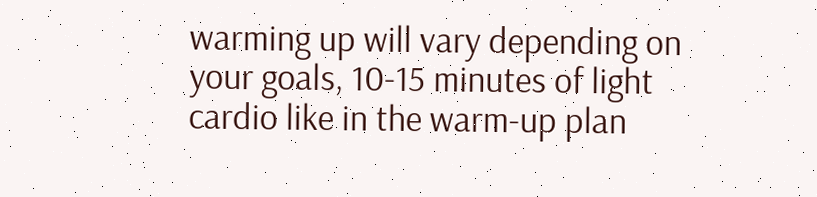warming up will vary depending on your goals, 10-15 minutes of light cardio like in the warm-up plan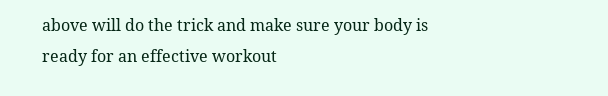above will do the trick and make sure your body is ready for an effective workout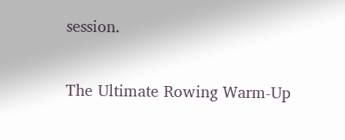session.

The Ultimate Rowing Warm-Up